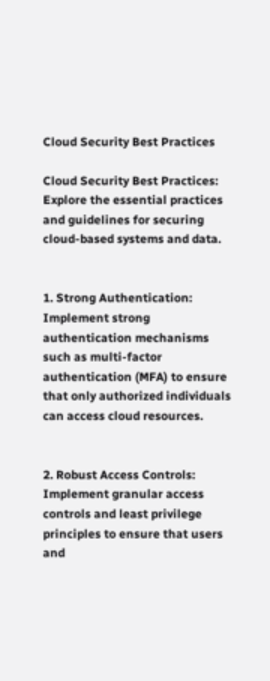Cloud Security Best Practices

Cloud Security Best Practices: Explore the essential practices and guidelines for securing cloud-based systems and data.


1. Strong Authentication: Implement strong authentication mechanisms such as multi-factor authentication (MFA) to ensure that only authorized individuals can access cloud resources.


2. Robust Access Controls: Implement granular access controls and least privilege principles to ensure that users and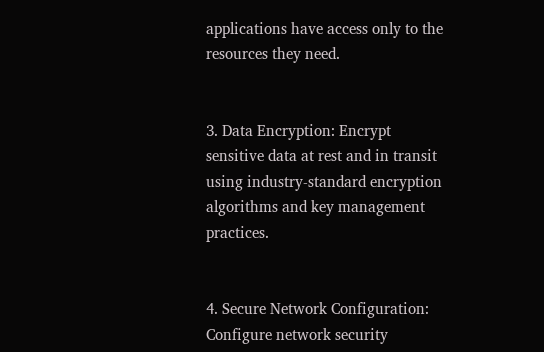applications have access only to the resources they need.


3. Data Encryption: Encrypt sensitive data at rest and in transit using industry-standard encryption algorithms and key management practices.


4. Secure Network Configuration: Configure network security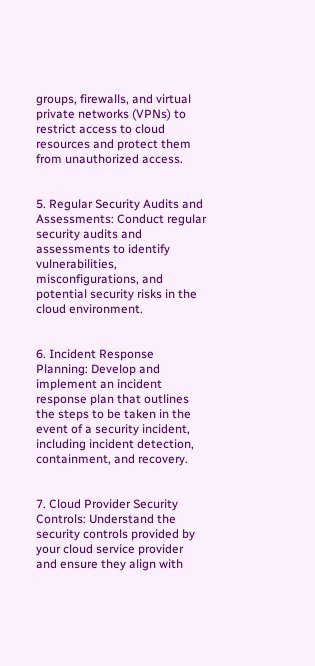groups, firewalls, and virtual private networks (VPNs) to restrict access to cloud resources and protect them from unauthorized access.


5. Regular Security Audits and Assessments: Conduct regular security audits and assessments to identify vulnerabilities, misconfigurations, and potential security risks in the cloud environment.


6. Incident Response Planning: Develop and implement an incident response plan that outlines the steps to be taken in the event of a security incident, including incident detection, containment, and recovery.


7. Cloud Provider Security Controls: Understand the security controls provided by your cloud service provider and ensure they align with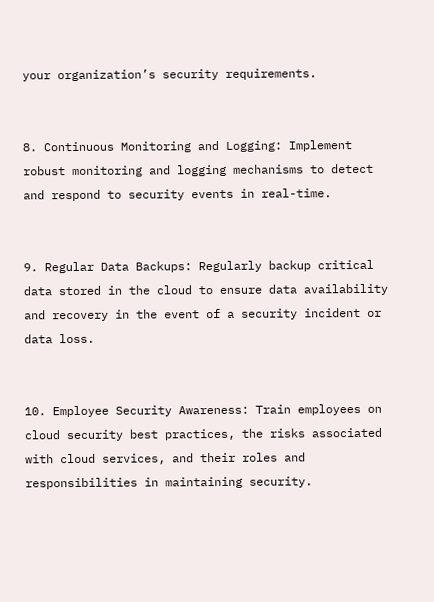your organization’s security requirements.


8. Continuous Monitoring and Logging: Implement robust monitoring and logging mechanisms to detect and respond to security events in real-time.


9. Regular Data Backups: Regularly backup critical data stored in the cloud to ensure data availability and recovery in the event of a security incident or data loss.


10. Employee Security Awareness: Train employees on cloud security best practices, the risks associated with cloud services, and their roles and responsibilities in maintaining security.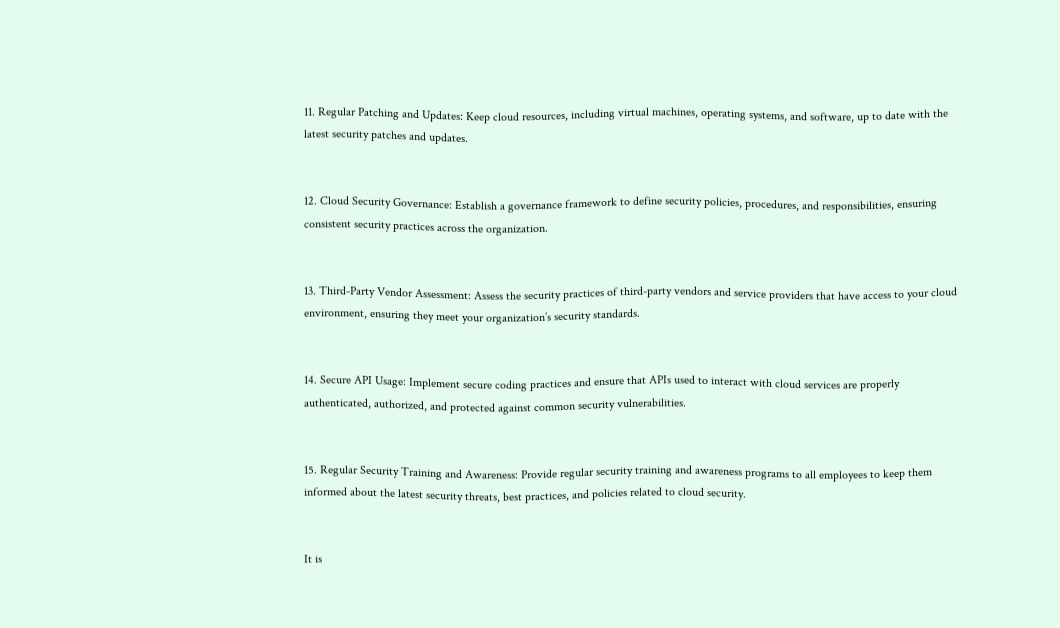11. Regular Patching and Updates: Keep cloud resources, including virtual machines, operating systems, and software, up to date with the latest security patches and updates.


12. Cloud Security Governance: Establish a governance framework to define security policies, procedures, and responsibilities, ensuring consistent security practices across the organization.


13. Third-Party Vendor Assessment: Assess the security practices of third-party vendors and service providers that have access to your cloud environment, ensuring they meet your organization’s security standards.


14. Secure API Usage: Implement secure coding practices and ensure that APIs used to interact with cloud services are properly authenticated, authorized, and protected against common security vulnerabilities.


15. Regular Security Training and Awareness: Provide regular security training and awareness programs to all employees to keep them informed about the latest security threats, best practices, and policies related to cloud security.


It is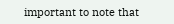important to note that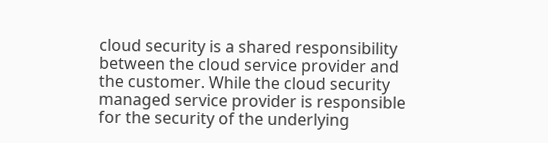cloud security is a shared responsibility between the cloud service provider and the customer. While the cloud security managed service provider is responsible for the security of the underlying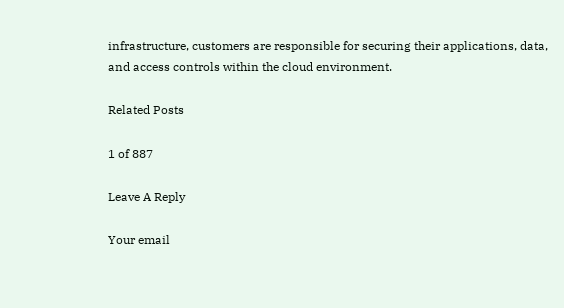infrastructure, customers are responsible for securing their applications, data, and access controls within the cloud environment.

Related Posts

1 of 887

Leave A Reply

Your email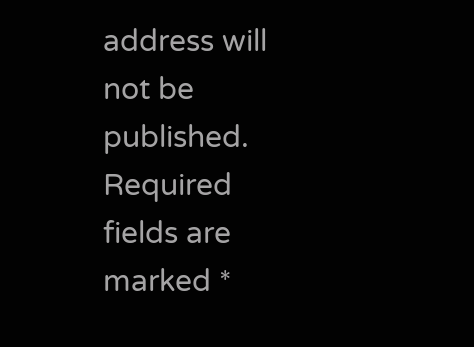address will not be published. Required fields are marked *